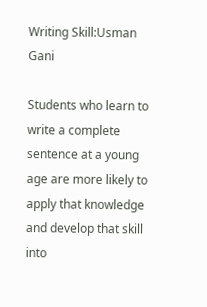Writing Skill:Usman Gani

Students who learn to write a complete sentence at a young age are more likely to apply that knowledge and develop that skill into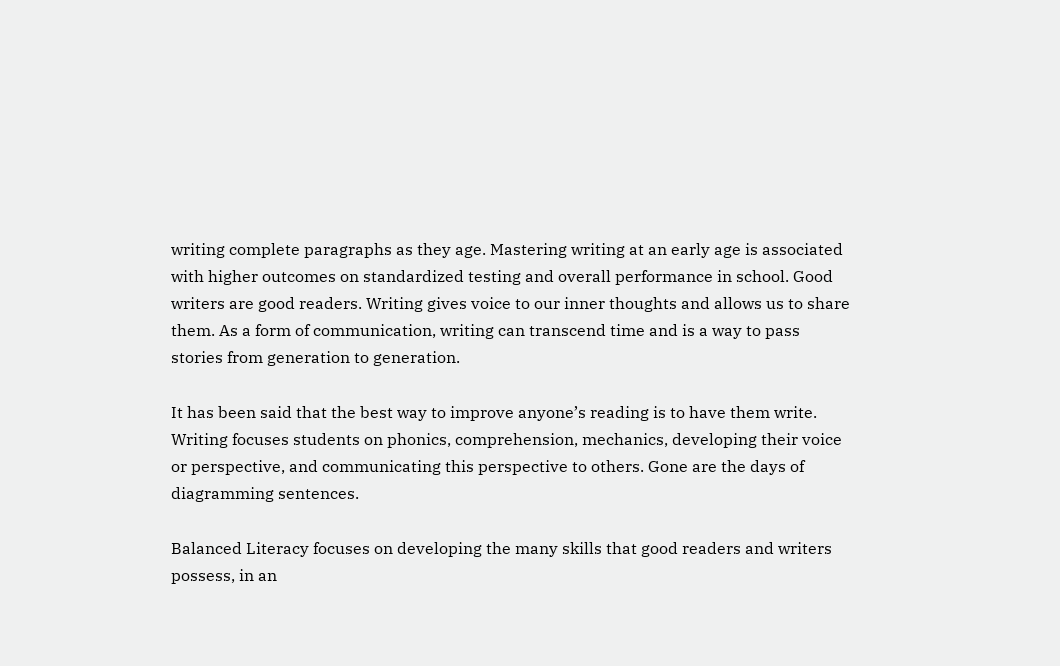writing complete paragraphs as they age. Mastering writing at an early age is associated with higher outcomes on standardized testing and overall performance in school. Good writers are good readers. Writing gives voice to our inner thoughts and allows us to share them. As a form of communication, writing can transcend time and is a way to pass stories from generation to generation.

It has been said that the best way to improve anyone’s reading is to have them write. Writing focuses students on phonics, comprehension, mechanics, developing their voice or perspective, and communicating this perspective to others. Gone are the days of diagramming sentences.

Balanced Literacy focuses on developing the many skills that good readers and writers possess, in an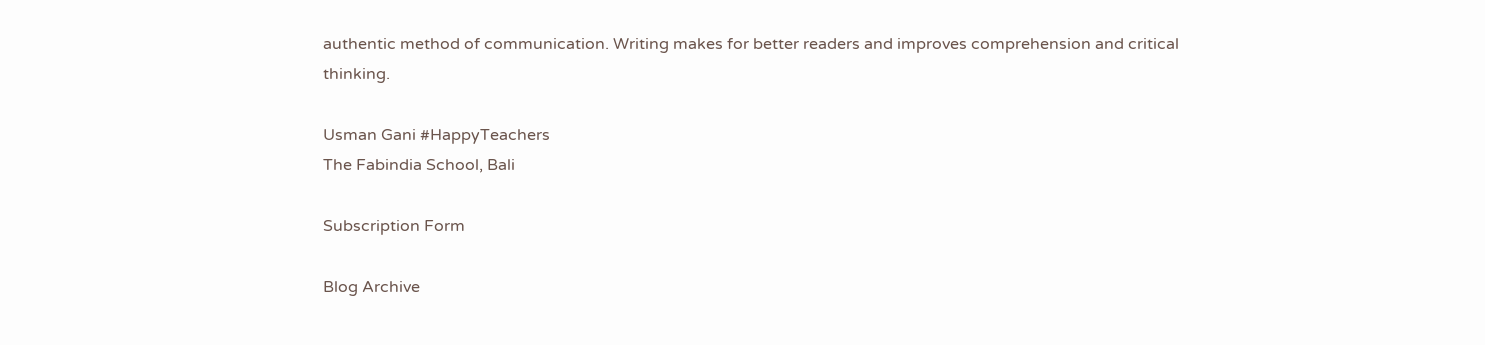authentic method of communication. Writing makes for better readers and improves comprehension and critical thinking.

Usman Gani #HappyTeachers
The Fabindia School, Bali

Subscription Form

Blog Archive